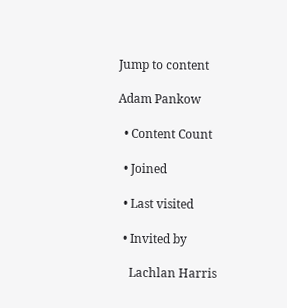Jump to content

Adam Pankow

  • Content Count

  • Joined

  • Last visited

  • Invited by

    Lachlan Harris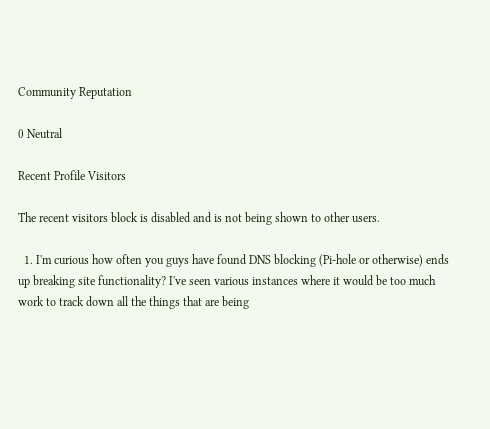Community Reputation

0 Neutral

Recent Profile Visitors

The recent visitors block is disabled and is not being shown to other users.

  1. I'm curious how often you guys have found DNS blocking (Pi-hole or otherwise) ends up breaking site functionality? I've seen various instances where it would be too much work to track down all the things that are being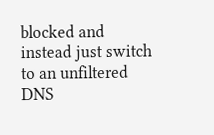blocked and instead just switch to an unfiltered DNS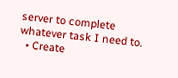server to complete whatever task I need to.
  • Create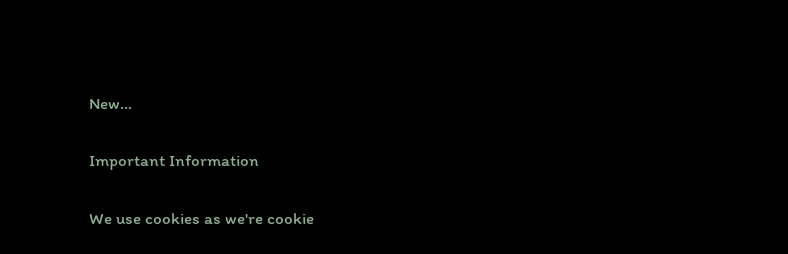New...

Important Information

We use cookies as we're cookie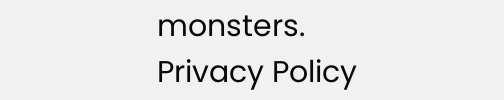monsters. Privacy Policy